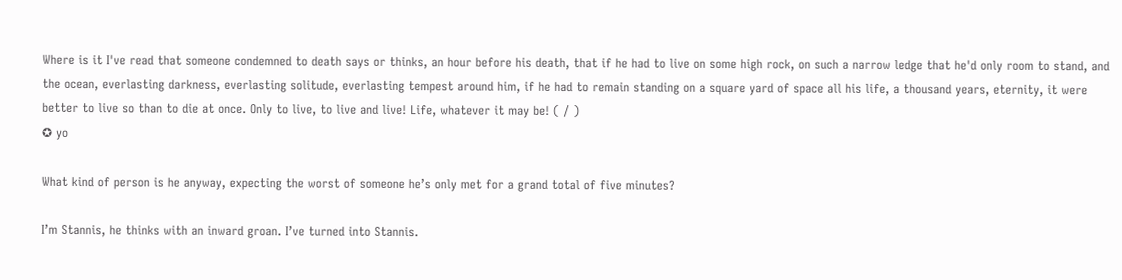Where is it I've read that someone condemned to death says or thinks, an hour before his death, that if he had to live on some high rock, on such a narrow ledge that he'd only room to stand, and the ocean, everlasting darkness, everlasting solitude, everlasting tempest around him, if he had to remain standing on a square yard of space all his life, a thousand years, eternity, it were better to live so than to die at once. Only to live, to live and live! Life, whatever it may be! ( / )
✪ yo

What kind of person is he anyway, expecting the worst of someone he’s only met for a grand total of five minutes?

I’m Stannis, he thinks with an inward groan. I’ve turned into Stannis.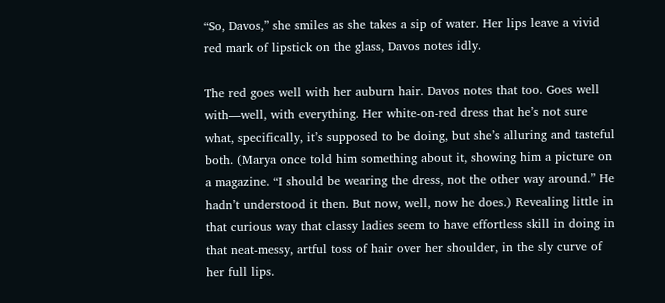“So, Davos,” she smiles as she takes a sip of water. Her lips leave a vivid red mark of lipstick on the glass, Davos notes idly.

The red goes well with her auburn hair. Davos notes that too. Goes well with—well, with everything. Her white-on-red dress that he’s not sure what, specifically, it’s supposed to be doing, but she’s alluring and tasteful both. (Marya once told him something about it, showing him a picture on a magazine. “I should be wearing the dress, not the other way around.” He hadn’t understood it then. But now, well, now he does.) Revealing little in that curious way that classy ladies seem to have effortless skill in doing in that neat-messy, artful toss of hair over her shoulder, in the sly curve of her full lips.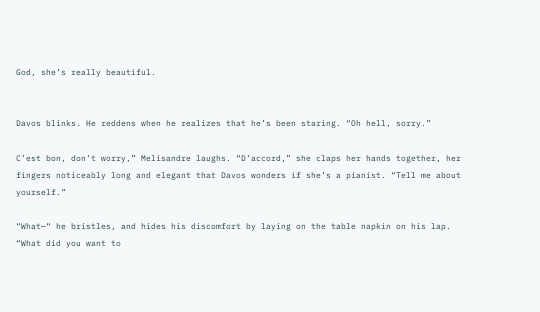God, she’s really beautiful.


Davos blinks. He reddens when he realizes that he’s been staring. “Oh hell, sorry.”

C’est bon, don’t worry,” Melisandre laughs. “D’accord,” she claps her hands together, her fingers noticeably long and elegant that Davos wonders if she’s a pianist. “Tell me about yourself.”

“What—“ he bristles, and hides his discomfort by laying on the table napkin on his lap. “What did you want to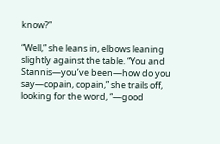know?”

“Well,” she leans in, elbows leaning slightly against the table. “You and Stannis—you’ve been—how do you say—copain, copain,” she trails off, looking for the word, “—good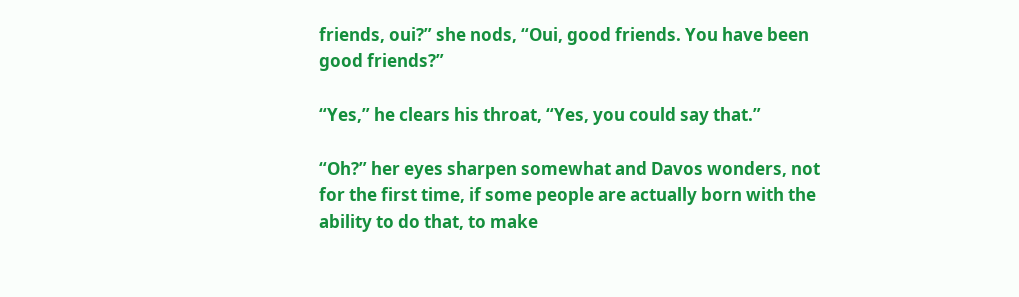friends, oui?” she nods, “Oui, good friends. You have been good friends?”

“Yes,” he clears his throat, “Yes, you could say that.”

“Oh?” her eyes sharpen somewhat and Davos wonders, not for the first time, if some people are actually born with the ability to do that, to make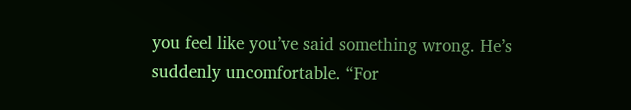you feel like you’ve said something wrong. He’s suddenly uncomfortable. “For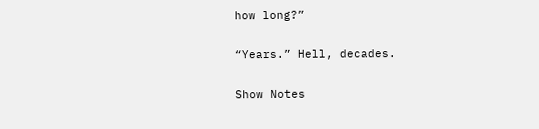how long?”

“Years.” Hell, decades.

Show Notes